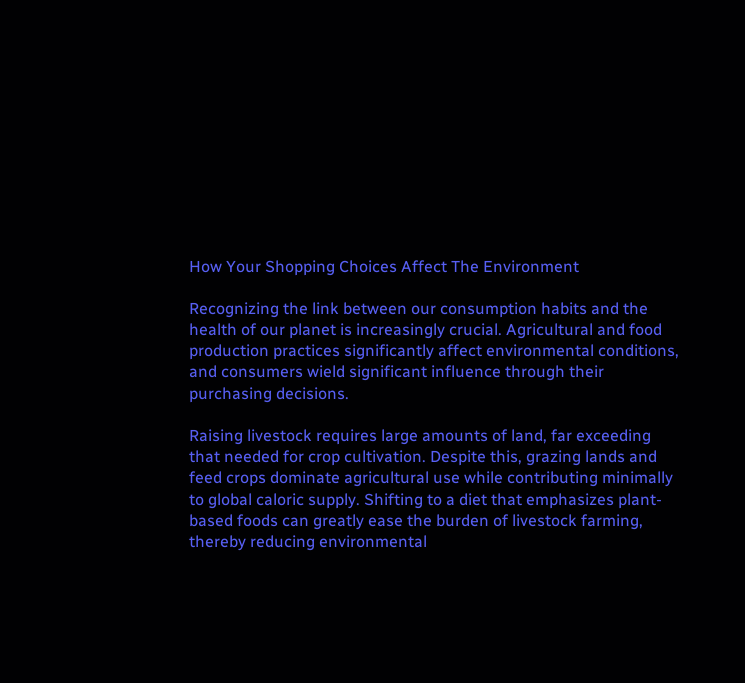How Your Shopping Choices Affect The Environment

Recognizing the link between our consumption habits and the health of our planet is increasingly crucial. Agricultural and food production practices significantly affect environmental conditions, and consumers wield significant influence through their purchasing decisions.

Raising livestock requires large amounts of land, far exceeding that needed for crop cultivation. Despite this, grazing lands and feed crops dominate agricultural use while contributing minimally to global caloric supply. Shifting to a diet that emphasizes plant-based foods can greatly ease the burden of livestock farming, thereby reducing environmental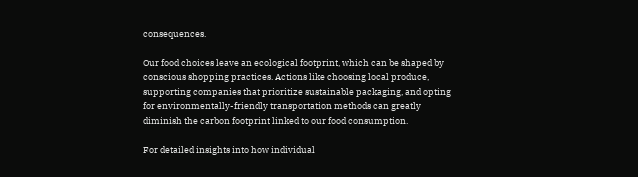consequences.

Our food choices leave an ecological footprint, which can be shaped by conscious shopping practices. Actions like choosing local produce, supporting companies that prioritize sustainable packaging, and opting for environmentally-friendly transportation methods can greatly diminish the carbon footprint linked to our food consumption.

For detailed insights into how individual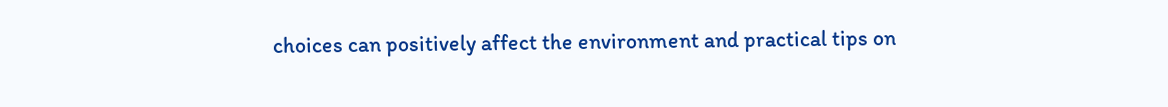choices can positively affect the environment and practical tips on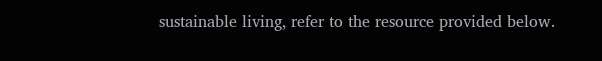sustainable living, refer to the resource provided below.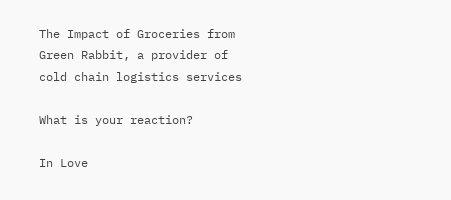The Impact of Groceries from Green Rabbit, a provider of cold chain logistics services

What is your reaction?

In Love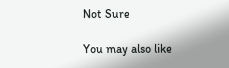Not Sure

You may also like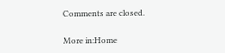Comments are closed.

More in:Home